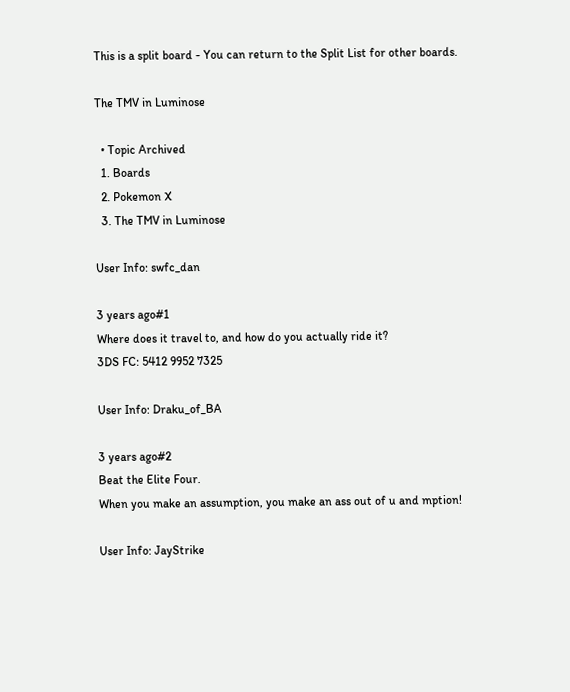This is a split board - You can return to the Split List for other boards.

The TMV in Luminose

  • Topic Archived
  1. Boards
  2. Pokemon X
  3. The TMV in Luminose

User Info: swfc_dan

3 years ago#1
Where does it travel to, and how do you actually ride it?
3DS FC: 5412 9952 7325

User Info: Draku_of_BA

3 years ago#2
Beat the Elite Four.
When you make an assumption, you make an ass out of u and mption!

User Info: JayStrike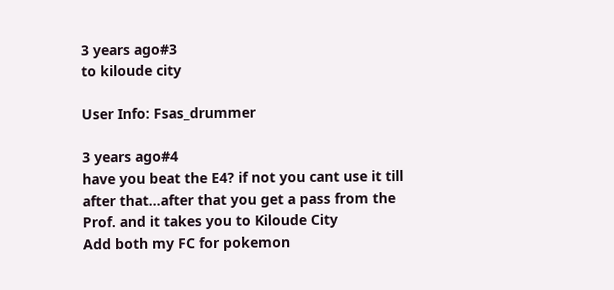3 years ago#3
to kiloude city

User Info: Fsas_drummer

3 years ago#4
have you beat the E4? if not you cant use it till after that...after that you get a pass from the Prof. and it takes you to Kiloude City
Add both my FC for pokemon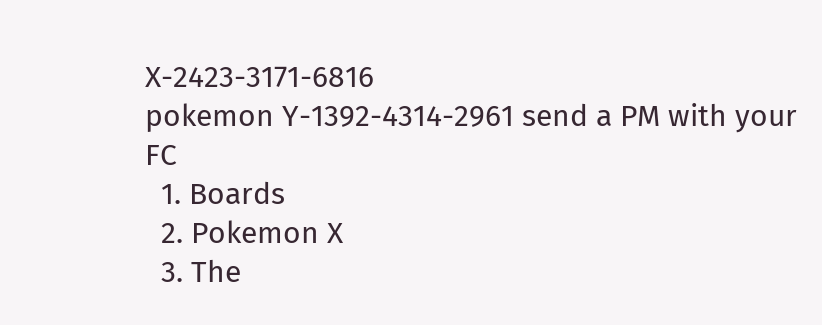X-2423-3171-6816
pokemon Y-1392-4314-2961 send a PM with your FC
  1. Boards
  2. Pokemon X
  3. The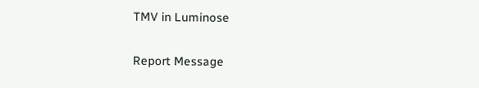TMV in Luminose

Report Message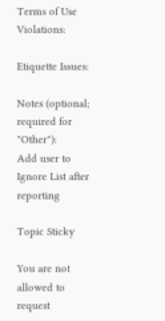Terms of Use Violations:

Etiquette Issues:

Notes (optional; required for "Other"):
Add user to Ignore List after reporting

Topic Sticky

You are not allowed to request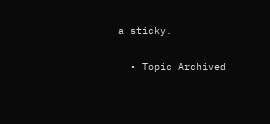a sticky.

  • Topic Archived